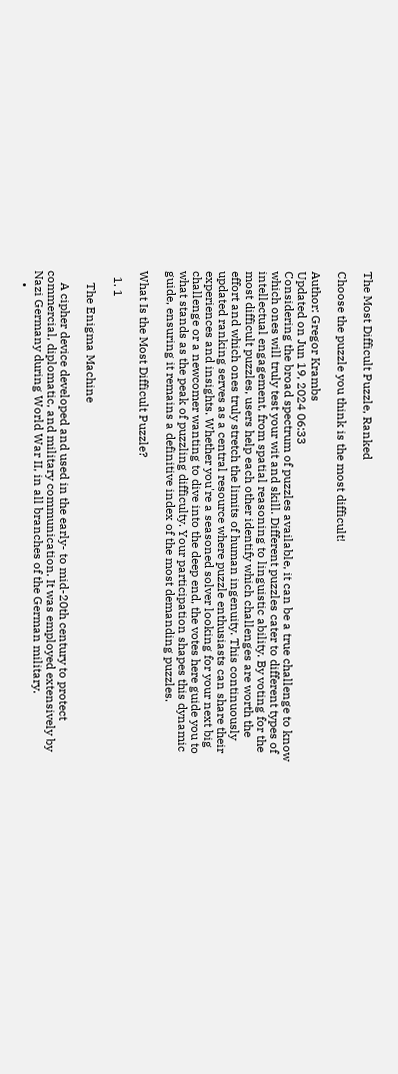The Most Difficult Puzzle, Ranked

Choose the puzzle you think is the most difficult!

Author: Gregor Krambs
Updated on Jun 19, 2024 06:33
Considering the broad spectrum of puzzles available, it can be a true challenge to know which ones will truly test your wit and skill. Different puzzles cater to different types of intellectual engagement, from spatial reasoning to linguistic ability. By voting for the most difficult puzzles, users help each other identify which challenges are worth the effort and which ones truly stretch the limits of human ingenuity. This continuously updated ranking serves as a central resource where puzzle enthusiasts can share their experiences and insights. Whether you're a seasoned solver looking for your next big challenge or a newcomer wanting to dive into the deep end, the votes here guide you to what stands as the peak of puzzling difficulty. Your participation shapes this dynamic guide, ensuring it remains a definitive index of the most demanding puzzles.

What Is the Most Difficult Puzzle?

  1. 1

    The Enigma Machine

    A cipher device developed and used in the early- to mid-20th century to protect commercial, diplomatic, and military communication. It was employed extensively by Nazi Germany during World War II, in all branches of the German military.
    •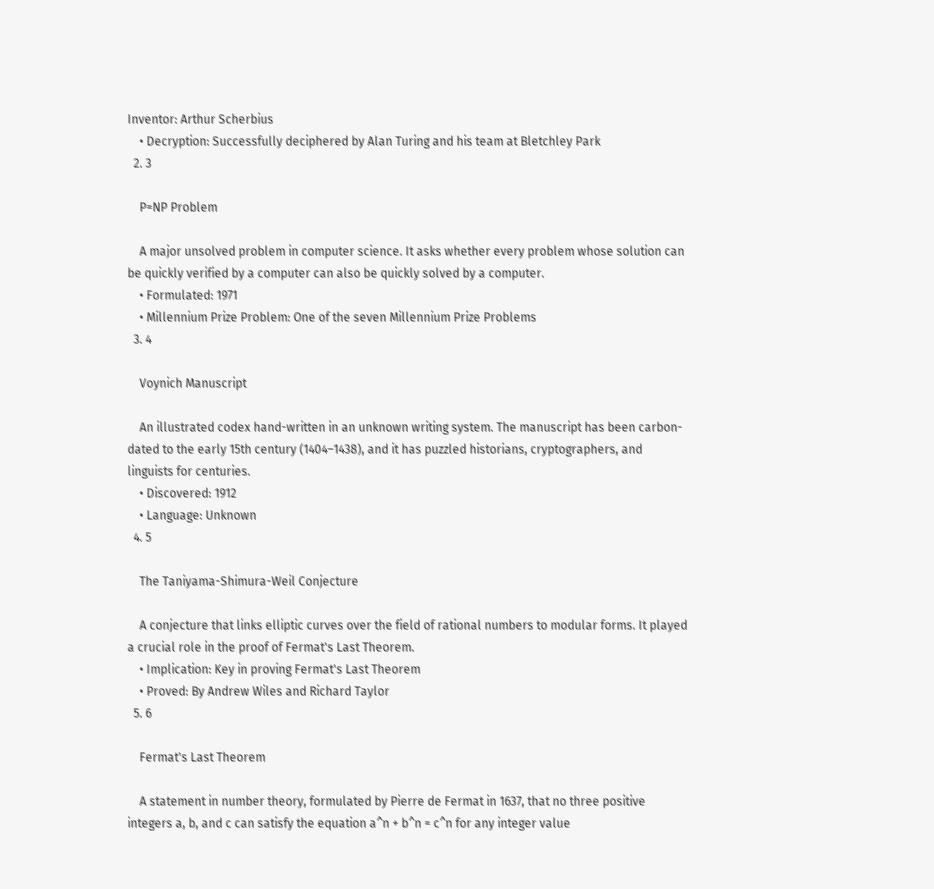Inventor: Arthur Scherbius
    • Decryption: Successfully deciphered by Alan Turing and his team at Bletchley Park
  2. 3

    P=NP Problem

    A major unsolved problem in computer science. It asks whether every problem whose solution can be quickly verified by a computer can also be quickly solved by a computer.
    • Formulated: 1971
    • Millennium Prize Problem: One of the seven Millennium Prize Problems
  3. 4

    Voynich Manuscript

    An illustrated codex hand-written in an unknown writing system. The manuscript has been carbon-dated to the early 15th century (1404–1438), and it has puzzled historians, cryptographers, and linguists for centuries.
    • Discovered: 1912
    • Language: Unknown
  4. 5

    The Taniyama-Shimura-Weil Conjecture

    A conjecture that links elliptic curves over the field of rational numbers to modular forms. It played a crucial role in the proof of Fermat's Last Theorem.
    • Implication: Key in proving Fermat's Last Theorem
    • Proved: By Andrew Wiles and Richard Taylor
  5. 6

    Fermat's Last Theorem

    A statement in number theory, formulated by Pierre de Fermat in 1637, that no three positive integers a, b, and c can satisfy the equation a^n + b^n = c^n for any integer value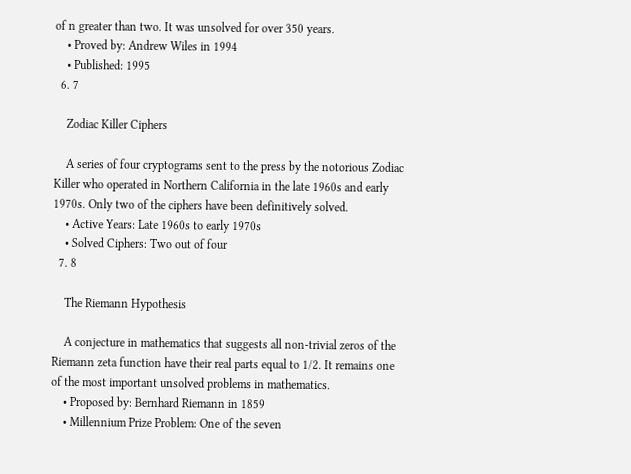of n greater than two. It was unsolved for over 350 years.
    • Proved by: Andrew Wiles in 1994
    • Published: 1995
  6. 7

    Zodiac Killer Ciphers

    A series of four cryptograms sent to the press by the notorious Zodiac Killer who operated in Northern California in the late 1960s and early 1970s. Only two of the ciphers have been definitively solved.
    • Active Years: Late 1960s to early 1970s
    • Solved Ciphers: Two out of four
  7. 8

    The Riemann Hypothesis

    A conjecture in mathematics that suggests all non-trivial zeros of the Riemann zeta function have their real parts equal to 1/2. It remains one of the most important unsolved problems in mathematics.
    • Proposed by: Bernhard Riemann in 1859
    • Millennium Prize Problem: One of the seven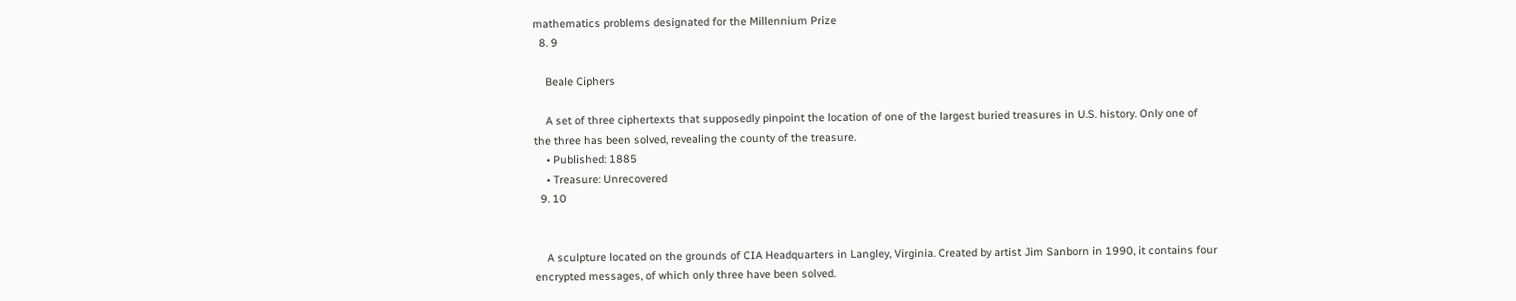mathematics problems designated for the Millennium Prize
  8. 9

    Beale Ciphers

    A set of three ciphertexts that supposedly pinpoint the location of one of the largest buried treasures in U.S. history. Only one of the three has been solved, revealing the county of the treasure.
    • Published: 1885
    • Treasure: Unrecovered
  9. 10


    A sculpture located on the grounds of CIA Headquarters in Langley, Virginia. Created by artist Jim Sanborn in 1990, it contains four encrypted messages, of which only three have been solved.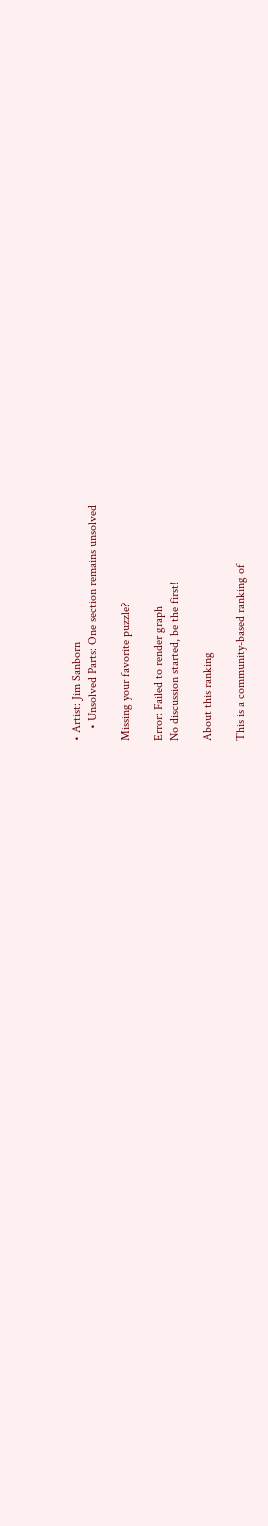• Artist: Jim Sanborn
    • Unsolved Parts: One section remains unsolved

Missing your favorite puzzle?

Error: Failed to render graph
No discussion started, be the first!

About this ranking

This is a community-based ranking of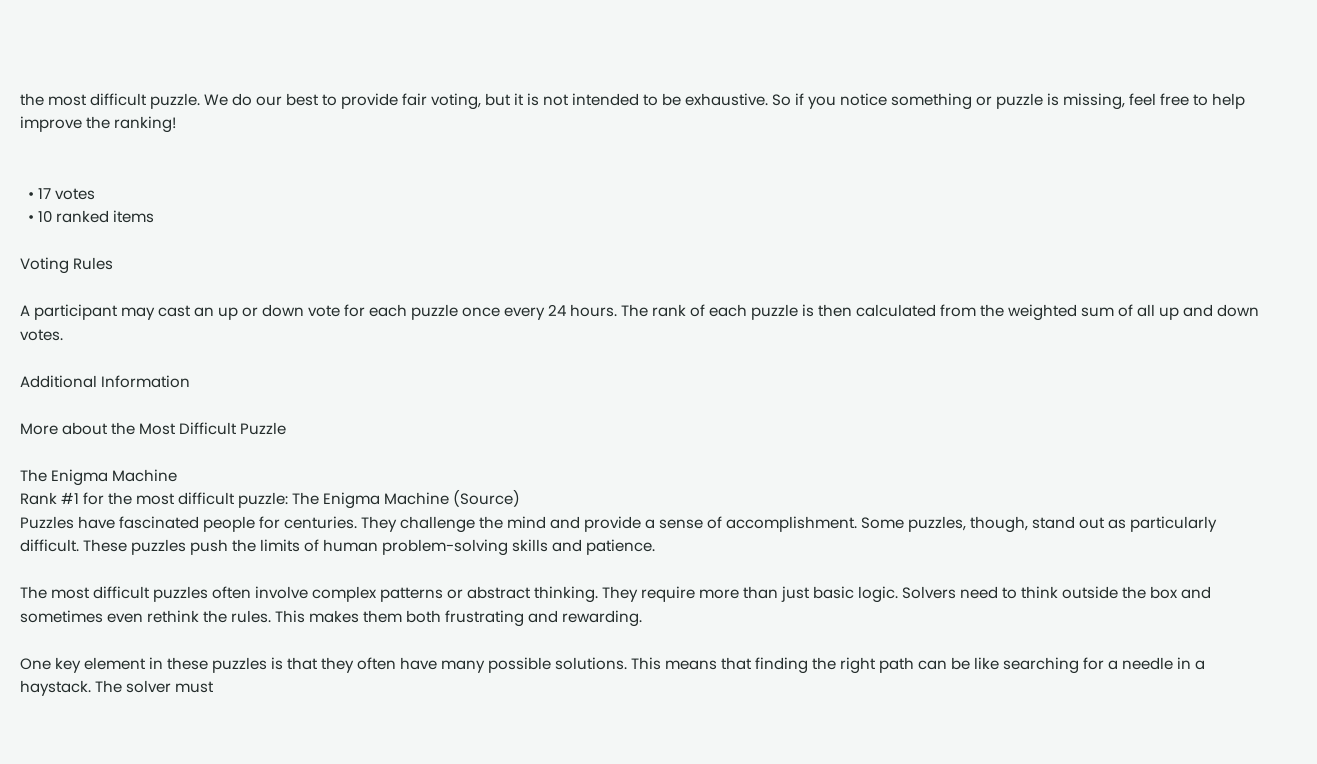the most difficult puzzle. We do our best to provide fair voting, but it is not intended to be exhaustive. So if you notice something or puzzle is missing, feel free to help improve the ranking!


  • 17 votes
  • 10 ranked items

Voting Rules

A participant may cast an up or down vote for each puzzle once every 24 hours. The rank of each puzzle is then calculated from the weighted sum of all up and down votes.

Additional Information

More about the Most Difficult Puzzle

The Enigma Machine
Rank #1 for the most difficult puzzle: The Enigma Machine (Source)
Puzzles have fascinated people for centuries. They challenge the mind and provide a sense of accomplishment. Some puzzles, though, stand out as particularly difficult. These puzzles push the limits of human problem-solving skills and patience.

The most difficult puzzles often involve complex patterns or abstract thinking. They require more than just basic logic. Solvers need to think outside the box and sometimes even rethink the rules. This makes them both frustrating and rewarding.

One key element in these puzzles is that they often have many possible solutions. This means that finding the right path can be like searching for a needle in a haystack. The solver must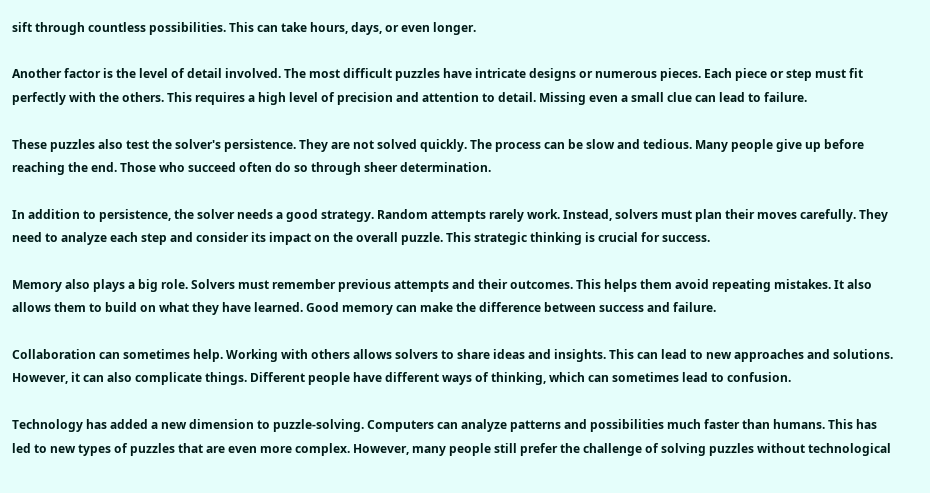sift through countless possibilities. This can take hours, days, or even longer.

Another factor is the level of detail involved. The most difficult puzzles have intricate designs or numerous pieces. Each piece or step must fit perfectly with the others. This requires a high level of precision and attention to detail. Missing even a small clue can lead to failure.

These puzzles also test the solver's persistence. They are not solved quickly. The process can be slow and tedious. Many people give up before reaching the end. Those who succeed often do so through sheer determination.

In addition to persistence, the solver needs a good strategy. Random attempts rarely work. Instead, solvers must plan their moves carefully. They need to analyze each step and consider its impact on the overall puzzle. This strategic thinking is crucial for success.

Memory also plays a big role. Solvers must remember previous attempts and their outcomes. This helps them avoid repeating mistakes. It also allows them to build on what they have learned. Good memory can make the difference between success and failure.

Collaboration can sometimes help. Working with others allows solvers to share ideas and insights. This can lead to new approaches and solutions. However, it can also complicate things. Different people have different ways of thinking, which can sometimes lead to confusion.

Technology has added a new dimension to puzzle-solving. Computers can analyze patterns and possibilities much faster than humans. This has led to new types of puzzles that are even more complex. However, many people still prefer the challenge of solving puzzles without technological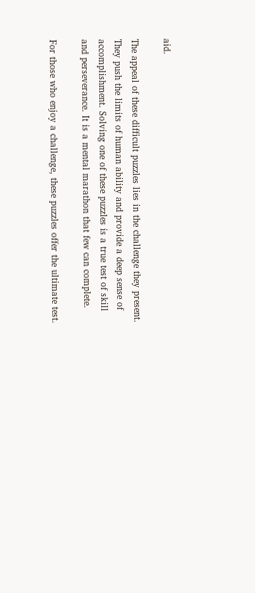aid.

The appeal of these difficult puzzles lies in the challenge they present. They push the limits of human ability and provide a deep sense of accomplishment. Solving one of these puzzles is a true test of skill and perseverance. It is a mental marathon that few can complete.

For those who enjoy a challenge, these puzzles offer the ultimate test.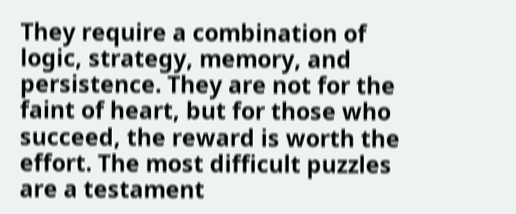They require a combination of logic, strategy, memory, and persistence. They are not for the faint of heart, but for those who succeed, the reward is worth the effort. The most difficult puzzles are a testament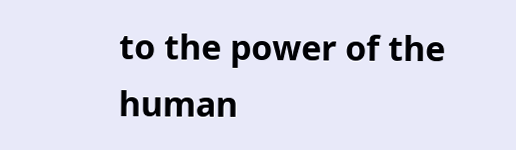to the power of the human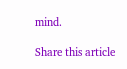mind.

Share this article